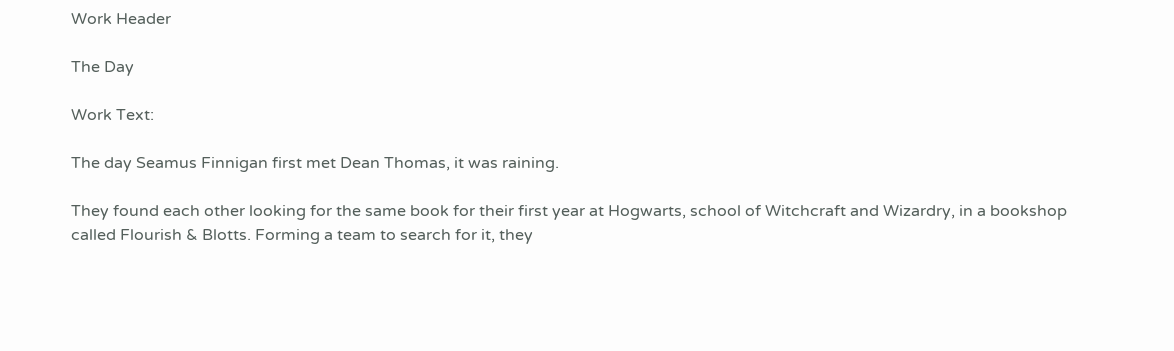Work Header

The Day

Work Text:

The day Seamus Finnigan first met Dean Thomas, it was raining.

They found each other looking for the same book for their first year at Hogwarts, school of Witchcraft and Wizardry, in a bookshop called Flourish & Blotts. Forming a team to search for it, they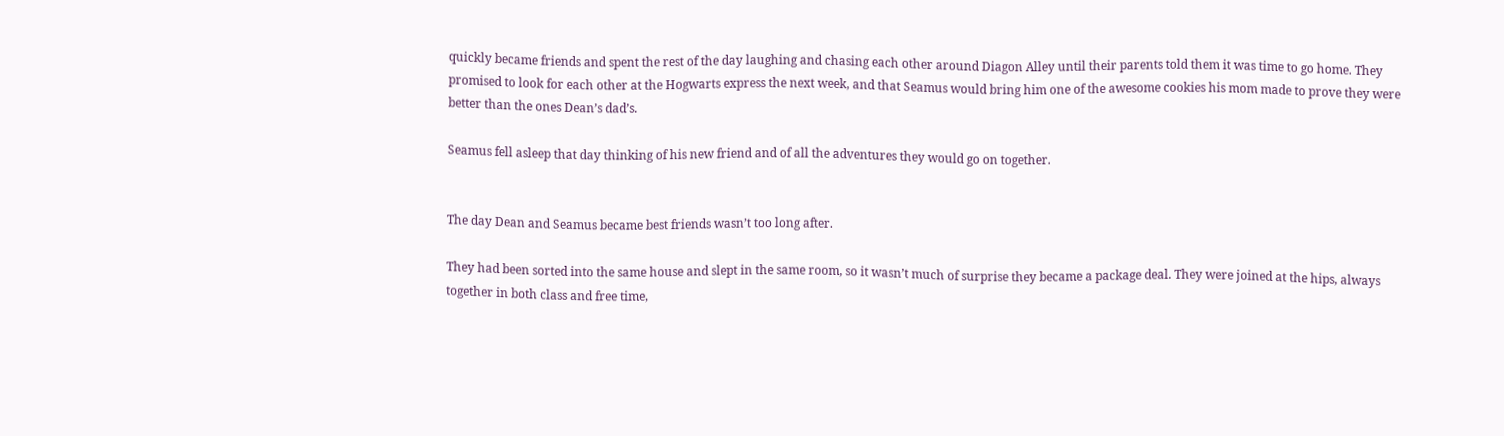quickly became friends and spent the rest of the day laughing and chasing each other around Diagon Alley until their parents told them it was time to go home. They promised to look for each other at the Hogwarts express the next week, and that Seamus would bring him one of the awesome cookies his mom made to prove they were better than the ones Dean’s dad’s.

Seamus fell asleep that day thinking of his new friend and of all the adventures they would go on together.


The day Dean and Seamus became best friends wasn’t too long after.

They had been sorted into the same house and slept in the same room, so it wasn’t much of surprise they became a package deal. They were joined at the hips, always together in both class and free time,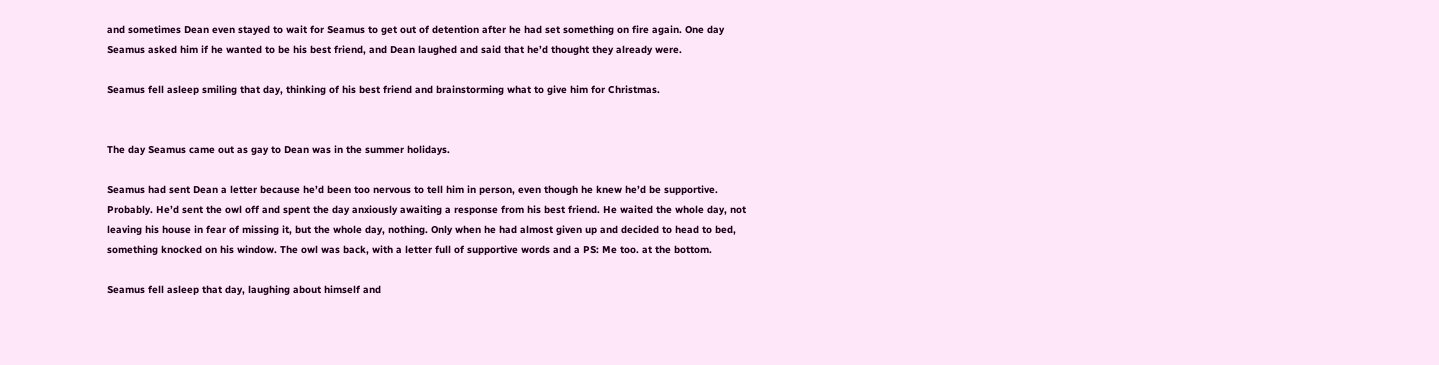and sometimes Dean even stayed to wait for Seamus to get out of detention after he had set something on fire again. One day Seamus asked him if he wanted to be his best friend, and Dean laughed and said that he’d thought they already were.

Seamus fell asleep smiling that day, thinking of his best friend and brainstorming what to give him for Christmas.


The day Seamus came out as gay to Dean was in the summer holidays.

Seamus had sent Dean a letter because he’d been too nervous to tell him in person, even though he knew he’d be supportive. Probably. He’d sent the owl off and spent the day anxiously awaiting a response from his best friend. He waited the whole day, not leaving his house in fear of missing it, but the whole day, nothing. Only when he had almost given up and decided to head to bed, something knocked on his window. The owl was back, with a letter full of supportive words and a PS: Me too. at the bottom.

Seamus fell asleep that day, laughing about himself and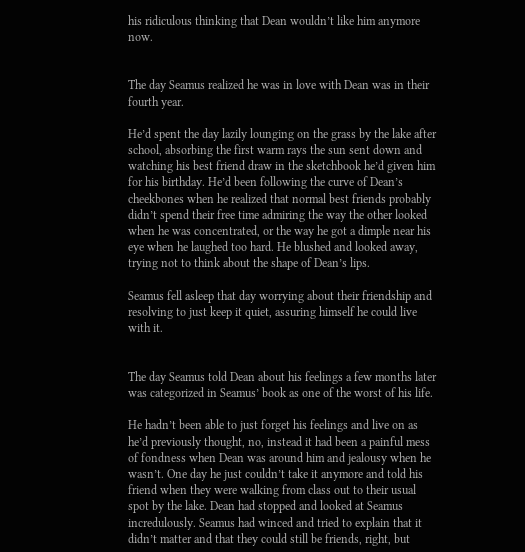his ridiculous thinking that Dean wouldn’t like him anymore now.


The day Seamus realized he was in love with Dean was in their fourth year.

He’d spent the day lazily lounging on the grass by the lake after school, absorbing the first warm rays the sun sent down and watching his best friend draw in the sketchbook he’d given him for his birthday. He’d been following the curve of Dean’s cheekbones when he realized that normal best friends probably didn’t spend their free time admiring the way the other looked when he was concentrated, or the way he got a dimple near his eye when he laughed too hard. He blushed and looked away, trying not to think about the shape of Dean’s lips.

Seamus fell asleep that day worrying about their friendship and resolving to just keep it quiet, assuring himself he could live with it.


The day Seamus told Dean about his feelings a few months later was categorized in Seamus’ book as one of the worst of his life.

He hadn’t been able to just forget his feelings and live on as he’d previously thought, no, instead it had been a painful mess of fondness when Dean was around him and jealousy when he wasn’t. One day he just couldn’t take it anymore and told his friend when they were walking from class out to their usual spot by the lake. Dean had stopped and looked at Seamus incredulously. Seamus had winced and tried to explain that it didn’t matter and that they could still be friends, right, but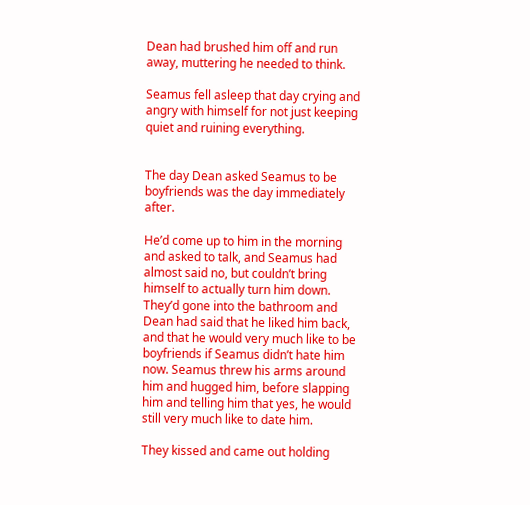Dean had brushed him off and run away, muttering he needed to think.

Seamus fell asleep that day crying and angry with himself for not just keeping quiet and ruining everything.


The day Dean asked Seamus to be boyfriends was the day immediately after.

He’d come up to him in the morning and asked to talk, and Seamus had almost said no, but couldn’t bring himself to actually turn him down. They’d gone into the bathroom and Dean had said that he liked him back, and that he would very much like to be boyfriends if Seamus didn’t hate him now. Seamus threw his arms around him and hugged him, before slapping him and telling him that yes, he would still very much like to date him.

They kissed and came out holding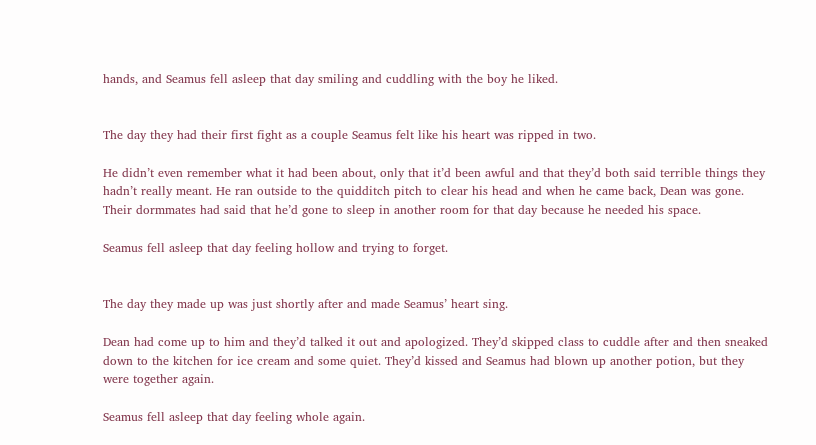hands, and Seamus fell asleep that day smiling and cuddling with the boy he liked.


The day they had their first fight as a couple Seamus felt like his heart was ripped in two.

He didn’t even remember what it had been about, only that it’d been awful and that they’d both said terrible things they hadn’t really meant. He ran outside to the quidditch pitch to clear his head and when he came back, Dean was gone. Their dormmates had said that he’d gone to sleep in another room for that day because he needed his space.

Seamus fell asleep that day feeling hollow and trying to forget.


The day they made up was just shortly after and made Seamus’ heart sing.

Dean had come up to him and they’d talked it out and apologized. They’d skipped class to cuddle after and then sneaked down to the kitchen for ice cream and some quiet. They’d kissed and Seamus had blown up another potion, but they were together again.

Seamus fell asleep that day feeling whole again.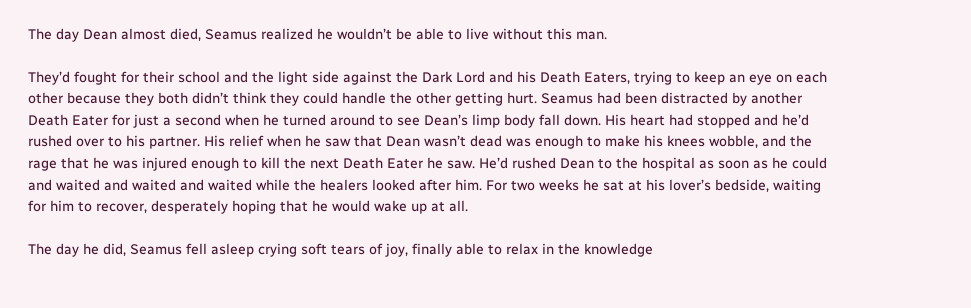The day Dean almost died, Seamus realized he wouldn’t be able to live without this man.

They’d fought for their school and the light side against the Dark Lord and his Death Eaters, trying to keep an eye on each other because they both didn’t think they could handle the other getting hurt. Seamus had been distracted by another Death Eater for just a second when he turned around to see Dean’s limp body fall down. His heart had stopped and he’d rushed over to his partner. His relief when he saw that Dean wasn’t dead was enough to make his knees wobble, and the rage that he was injured enough to kill the next Death Eater he saw. He’d rushed Dean to the hospital as soon as he could and waited and waited and waited while the healers looked after him. For two weeks he sat at his lover’s bedside, waiting for him to recover, desperately hoping that he would wake up at all.

The day he did, Seamus fell asleep crying soft tears of joy, finally able to relax in the knowledge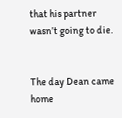that his partner wasn’t going to die.


The day Dean came home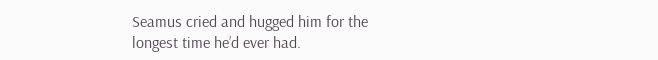Seamus cried and hugged him for the longest time he’d ever had.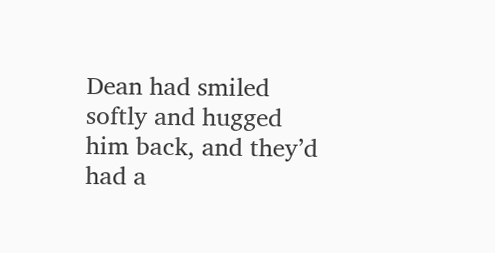Dean had smiled softly and hugged him back, and they’d had a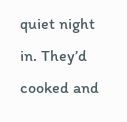quiet night in. They’d cooked and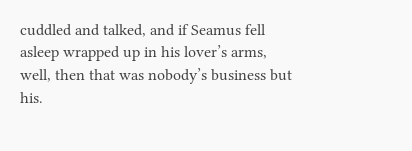cuddled and talked, and if Seamus fell asleep wrapped up in his lover’s arms, well, then that was nobody’s business but his.